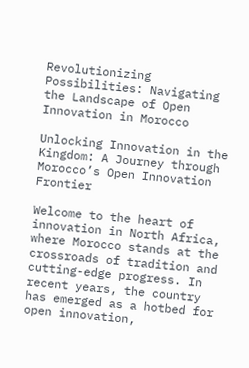Revolutionizing Possibilities: Navigating the Landscape of Open Innovation in Morocco

Unlocking Innovation in the Kingdom: A Journey through Morocco’s Open Innovation Frontier

Welcome to the heart of innovation in North Africa, where Morocco stands at the crossroads of tradition and cutting-edge progress. In recent years, the country has emerged as a hotbed for open innovation,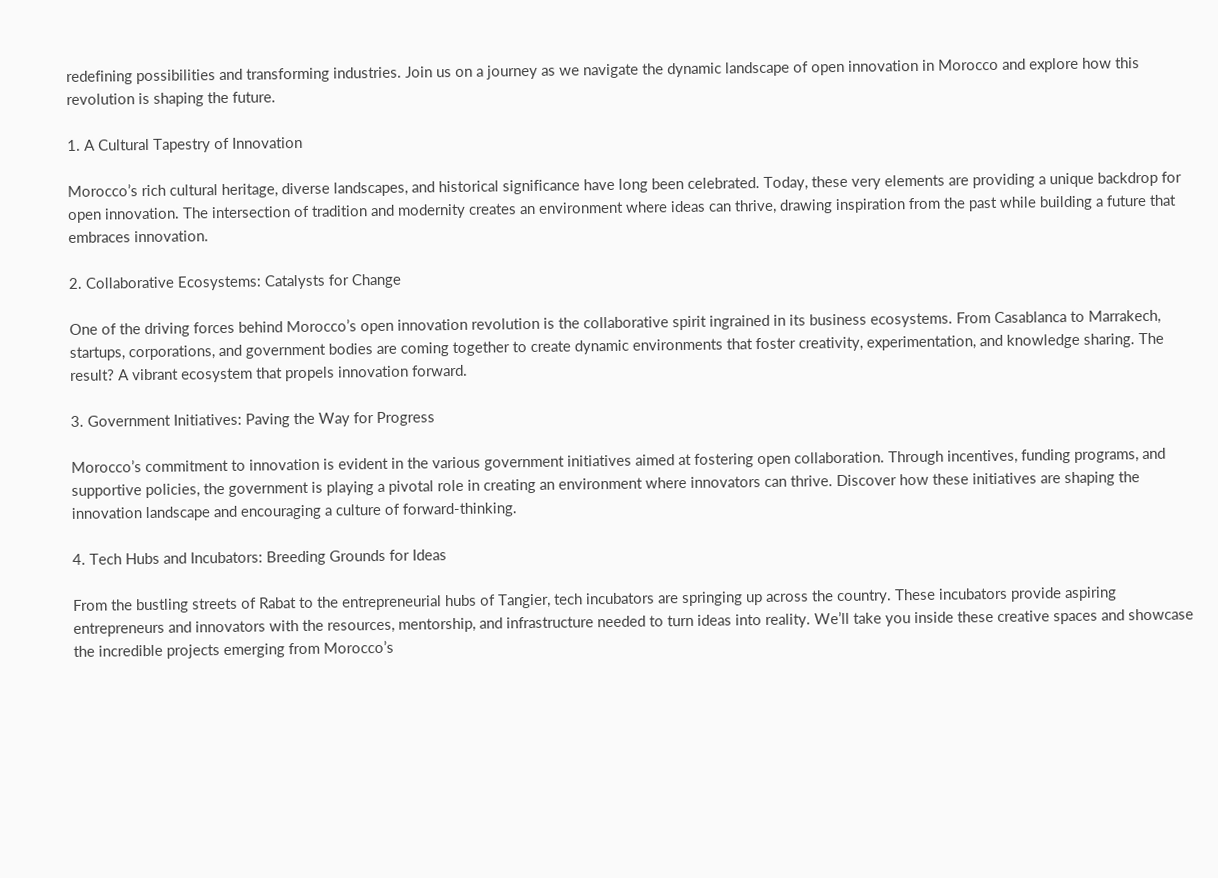redefining possibilities and transforming industries. Join us on a journey as we navigate the dynamic landscape of open innovation in Morocco and explore how this revolution is shaping the future.

1. A Cultural Tapestry of Innovation

Morocco’s rich cultural heritage, diverse landscapes, and historical significance have long been celebrated. Today, these very elements are providing a unique backdrop for open innovation. The intersection of tradition and modernity creates an environment where ideas can thrive, drawing inspiration from the past while building a future that embraces innovation.

2. Collaborative Ecosystems: Catalysts for Change

One of the driving forces behind Morocco’s open innovation revolution is the collaborative spirit ingrained in its business ecosystems. From Casablanca to Marrakech, startups, corporations, and government bodies are coming together to create dynamic environments that foster creativity, experimentation, and knowledge sharing. The result? A vibrant ecosystem that propels innovation forward.

3. Government Initiatives: Paving the Way for Progress

Morocco’s commitment to innovation is evident in the various government initiatives aimed at fostering open collaboration. Through incentives, funding programs, and supportive policies, the government is playing a pivotal role in creating an environment where innovators can thrive. Discover how these initiatives are shaping the innovation landscape and encouraging a culture of forward-thinking.

4. Tech Hubs and Incubators: Breeding Grounds for Ideas

From the bustling streets of Rabat to the entrepreneurial hubs of Tangier, tech incubators are springing up across the country. These incubators provide aspiring entrepreneurs and innovators with the resources, mentorship, and infrastructure needed to turn ideas into reality. We’ll take you inside these creative spaces and showcase the incredible projects emerging from Morocco’s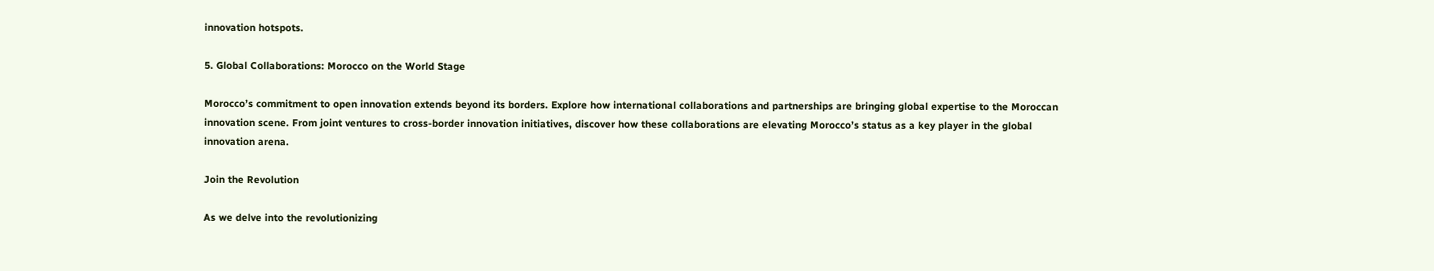innovation hotspots.

5. Global Collaborations: Morocco on the World Stage

Morocco’s commitment to open innovation extends beyond its borders. Explore how international collaborations and partnerships are bringing global expertise to the Moroccan innovation scene. From joint ventures to cross-border innovation initiatives, discover how these collaborations are elevating Morocco’s status as a key player in the global innovation arena.

Join the Revolution

As we delve into the revolutionizing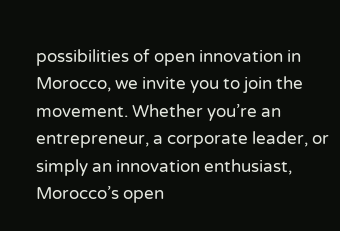possibilities of open innovation in Morocco, we invite you to join the movement. Whether you’re an entrepreneur, a corporate leader, or simply an innovation enthusiast, Morocco’s open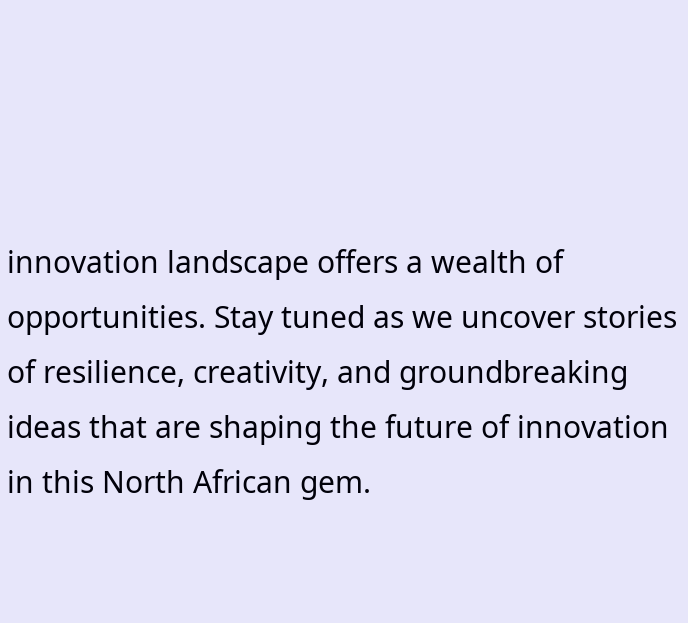innovation landscape offers a wealth of opportunities. Stay tuned as we uncover stories of resilience, creativity, and groundbreaking ideas that are shaping the future of innovation in this North African gem.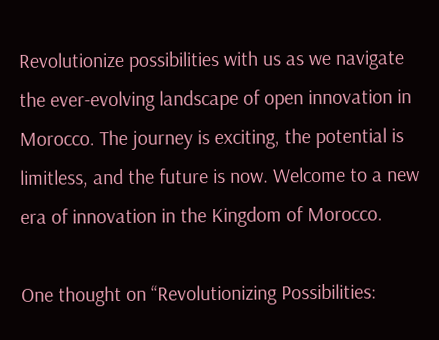Revolutionize possibilities with us as we navigate the ever-evolving landscape of open innovation in Morocco. The journey is exciting, the potential is limitless, and the future is now. Welcome to a new era of innovation in the Kingdom of Morocco.

One thought on “Revolutionizing Possibilities: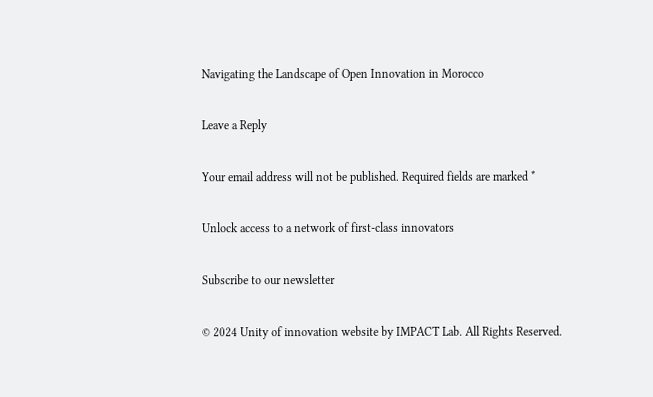Navigating the Landscape of Open Innovation in Morocco

Leave a Reply

Your email address will not be published. Required fields are marked *

Unlock access to a network of first-class innovators

Subscribe to our newsletter

© 2024 Unity of innovation website by IMPACT Lab. All Rights Reserved.